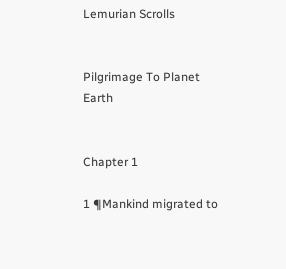Lemurian Scrolls


Pilgrimage To Planet Earth


Chapter 1

1 ¶Mankind migrated to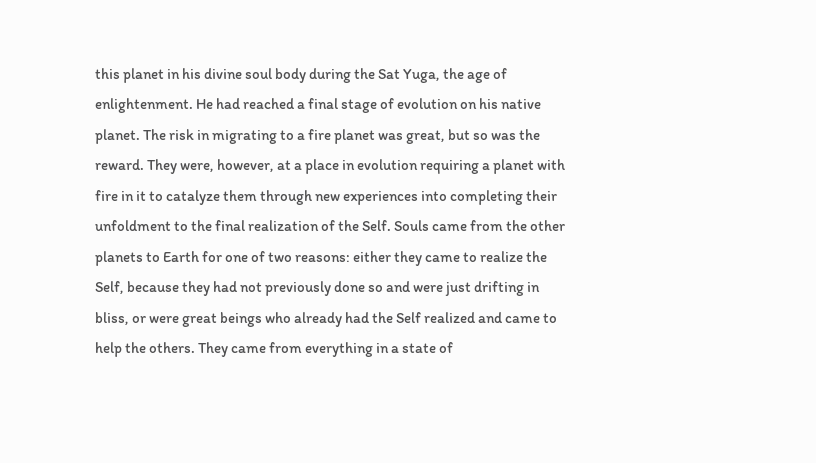this planet in his divine soul body during the Sat Yuga, the age of enlightenment. He had reached a final stage of evolution on his native planet. The risk in migrating to a fire planet was great, but so was the reward. They were, however, at a place in evolution requiring a planet with fire in it to catalyze them through new experiences into completing their unfoldment to the final realization of the Self. Souls came from the other planets to Earth for one of two reasons: either they came to realize the Self, because they had not previously done so and were just drifting in bliss, or were great beings who already had the Self realized and came to help the others. They came from everything in a state of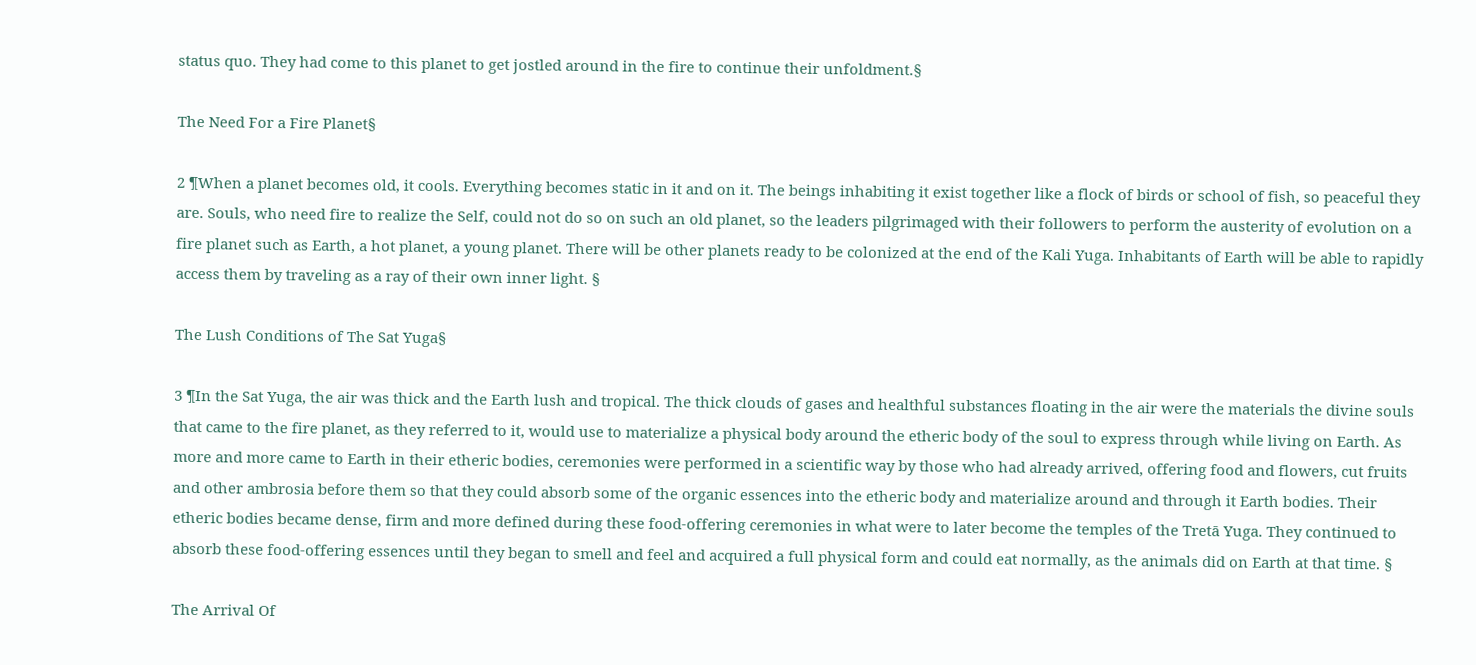status quo. They had come to this planet to get jostled around in the fire to continue their unfoldment.§

The Need For a Fire Planet§

2 ¶When a planet becomes old, it cools. Everything becomes static in it and on it. The beings inhabiting it exist together like a flock of birds or school of fish, so peaceful they are. Souls, who need fire to realize the Self, could not do so on such an old planet, so the leaders pilgrimaged with their followers to perform the austerity of evolution on a fire planet such as Earth, a hot planet, a young planet. There will be other planets ready to be colonized at the end of the Kali Yuga. Inhabitants of Earth will be able to rapidly access them by traveling as a ray of their own inner light. §

The Lush Conditions of The Sat Yuga§

3 ¶In the Sat Yuga, the air was thick and the Earth lush and tropical. The thick clouds of gases and healthful substances floating in the air were the materials the divine souls that came to the fire planet, as they referred to it, would use to materialize a physical body around the etheric body of the soul to express through while living on Earth. As more and more came to Earth in their etheric bodies, ceremonies were performed in a scientific way by those who had already arrived, offering food and flowers, cut fruits and other ambrosia before them so that they could absorb some of the organic essences into the etheric body and materialize around and through it Earth bodies. Their etheric bodies became dense, firm and more defined during these food-offering ceremonies in what were to later become the temples of the Tretā Yuga. They continued to absorb these food-offering essences until they began to smell and feel and acquired a full physical form and could eat normally, as the animals did on Earth at that time. §

The Arrival Of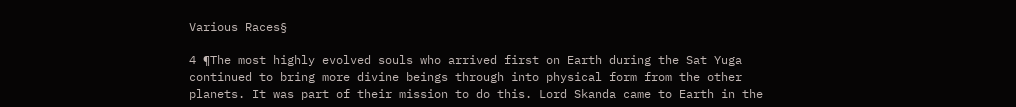Various Races§

4 ¶The most highly evolved souls who arrived first on Earth during the Sat Yuga continued to bring more divine beings through into physical form from the other planets. It was part of their mission to do this. Lord Skanda came to Earth in the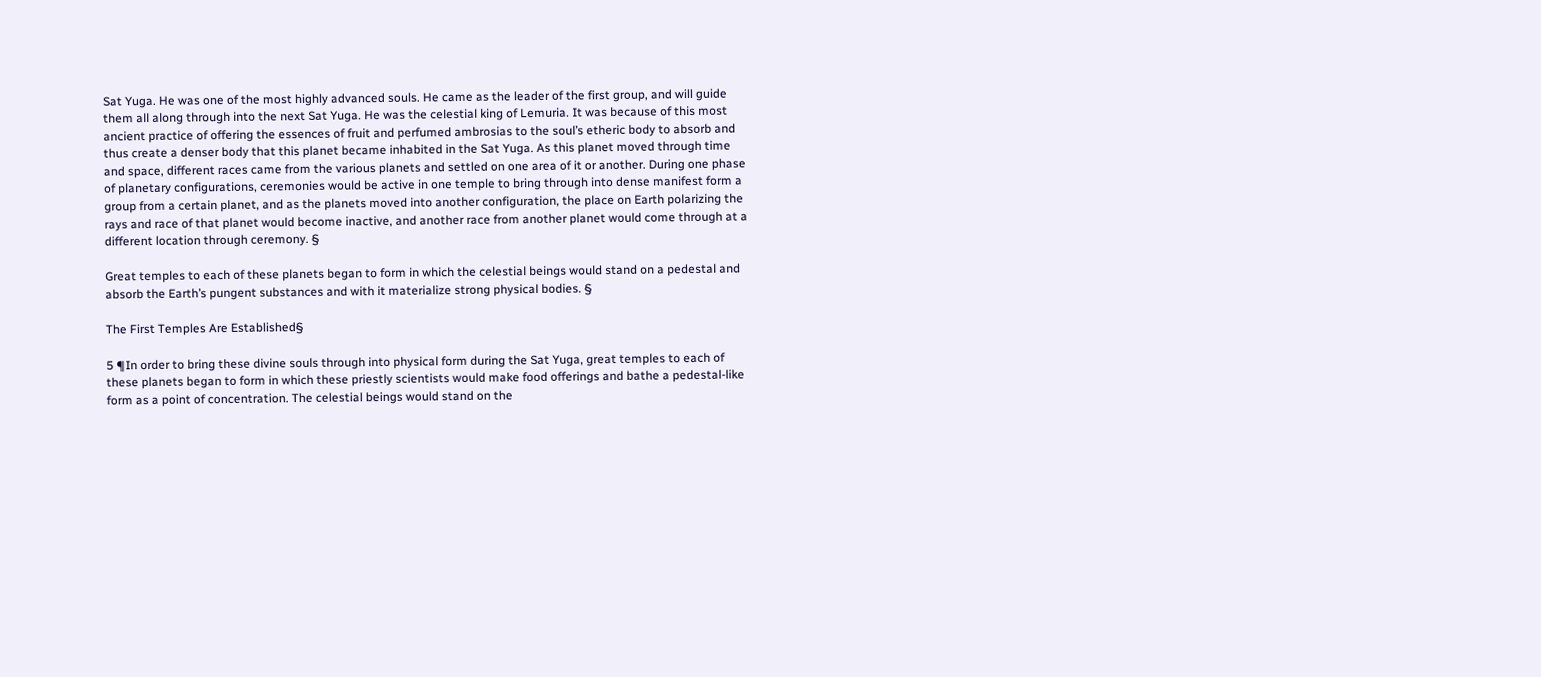Sat Yuga. He was one of the most highly advanced souls. He came as the leader of the first group, and will guide them all along through into the next Sat Yuga. He was the celestial king of Lemuria. It was because of this most ancient practice of offering the essences of fruit and perfumed ambrosias to the soul’s etheric body to absorb and thus create a denser body that this planet became inhabited in the Sat Yuga. As this planet moved through time and space, different races came from the various planets and settled on one area of it or another. During one phase of planetary configurations, ceremonies would be active in one temple to bring through into dense manifest form a group from a certain planet, and as the planets moved into another configuration, the place on Earth polarizing the rays and race of that planet would become inactive, and another race from another planet would come through at a different location through ceremony. §

Great temples to each of these planets began to form in which the celestial beings would stand on a pedestal and absorb the Earth’s pungent substances and with it materialize strong physical bodies. §

The First Temples Are Established§

5 ¶In order to bring these divine souls through into physical form during the Sat Yuga, great temples to each of these planets began to form in which these priestly scientists would make food offerings and bathe a pedestal-like form as a point of concentration. The celestial beings would stand on the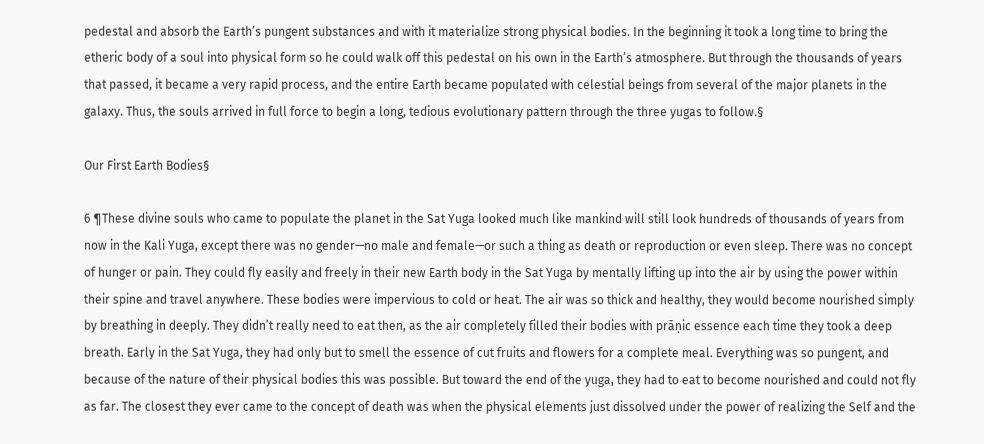pedestal and absorb the Earth’s pungent substances and with it materialize strong physical bodies. In the beginning it took a long time to bring the etheric body of a soul into physical form so he could walk off this pedestal on his own in the Earth’s atmosphere. But through the thousands of years that passed, it became a very rapid process, and the entire Earth became populated with celestial beings from several of the major planets in the galaxy. Thus, the souls arrived in full force to begin a long, tedious evolutionary pattern through the three yugas to follow.§

Our First Earth Bodies§

6 ¶These divine souls who came to populate the planet in the Sat Yuga looked much like mankind will still look hundreds of thousands of years from now in the Kali Yuga, except there was no gender—no male and female—or such a thing as death or reproduction or even sleep. There was no concept of hunger or pain. They could fly easily and freely in their new Earth body in the Sat Yuga by mentally lifting up into the air by using the power within their spine and travel anywhere. These bodies were impervious to cold or heat. The air was so thick and healthy, they would become nourished simply by breathing in deeply. They didn’t really need to eat then, as the air completely filled their bodies with prāṇic essence each time they took a deep breath. Early in the Sat Yuga, they had only but to smell the essence of cut fruits and flowers for a complete meal. Everything was so pungent, and because of the nature of their physical bodies this was possible. But toward the end of the yuga, they had to eat to become nourished and could not fly as far. The closest they ever came to the concept of death was when the physical elements just dissolved under the power of realizing the Self and the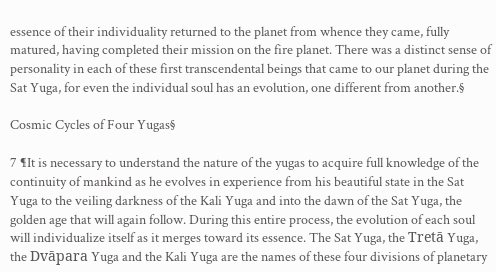essence of their individuality returned to the planet from whence they came, fully matured, having completed their mission on the fire planet. There was a distinct sense of personality in each of these first transcendental beings that came to our planet during the Sat Yuga, for even the individual soul has an evolution, one different from another.§

Cosmic Cycles of Four Yugas§

7 ¶It is necessary to understand the nature of the yugas to acquire full knowledge of the continuity of mankind as he evolves in experience from his beautiful state in the Sat Yuga to the veiling darkness of the Kali Yuga and into the dawn of the Sat Yuga, the golden age that will again follow. During this entire process, the evolution of each soul will individualize itself as it merges toward its essence. The Sat Yuga, the Tretā Yuga, the Dvāpara Yuga and the Kali Yuga are the names of these four divisions of planetary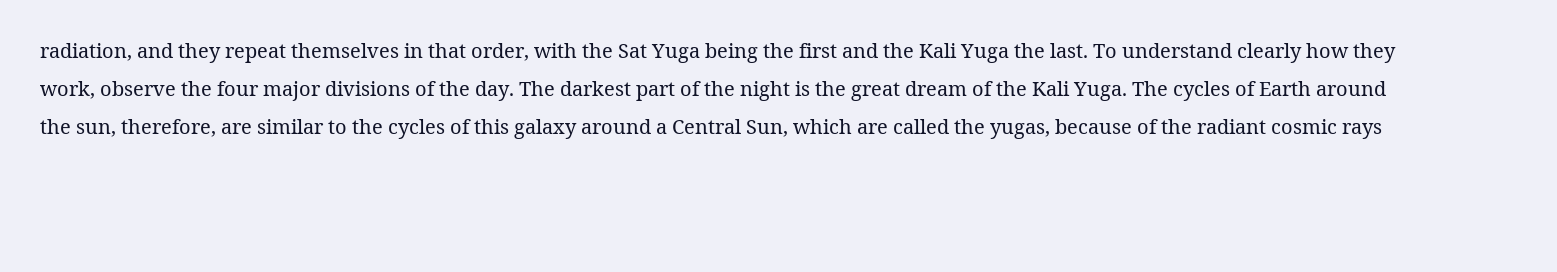radiation, and they repeat themselves in that order, with the Sat Yuga being the first and the Kali Yuga the last. To understand clearly how they work, observe the four major divisions of the day. The darkest part of the night is the great dream of the Kali Yuga. The cycles of Earth around the sun, therefore, are similar to the cycles of this galaxy around a Central Sun, which are called the yugas, because of the radiant cosmic rays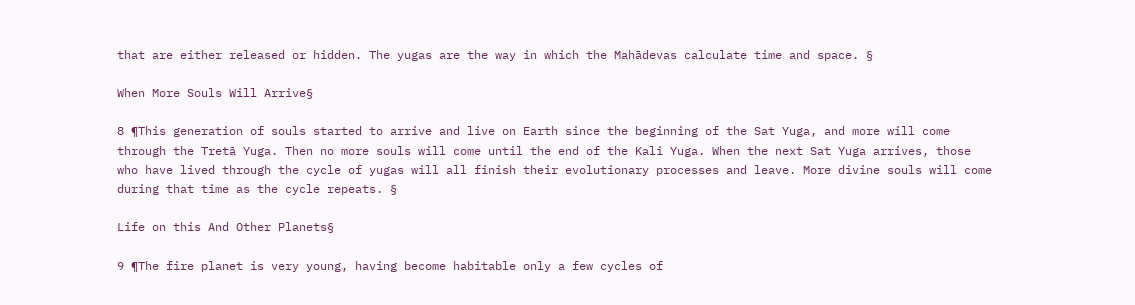that are either released or hidden. The yugas are the way in which the Mahādevas calculate time and space. §

When More Souls Will Arrive§

8 ¶This generation of souls started to arrive and live on Earth since the beginning of the Sat Yuga, and more will come through the Tretā Yuga. Then no more souls will come until the end of the Kali Yuga. When the next Sat Yuga arrives, those who have lived through the cycle of yugas will all finish their evolutionary processes and leave. More divine souls will come during that time as the cycle repeats. §

Life on this And Other Planets§

9 ¶The fire planet is very young, having become habitable only a few cycles of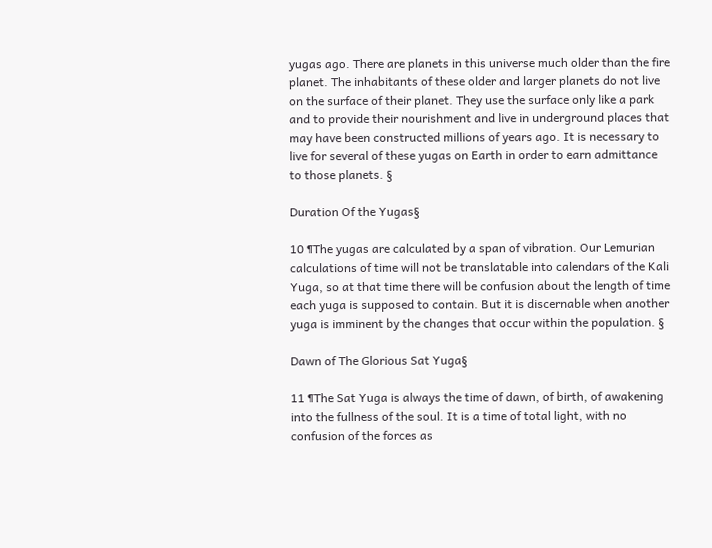yugas ago. There are planets in this universe much older than the fire planet. The inhabitants of these older and larger planets do not live on the surface of their planet. They use the surface only like a park and to provide their nourishment and live in underground places that may have been constructed millions of years ago. It is necessary to live for several of these yugas on Earth in order to earn admittance to those planets. §

Duration Of the Yugas§

10 ¶The yugas are calculated by a span of vibration. Our Lemurian calculations of time will not be translatable into calendars of the Kali Yuga, so at that time there will be confusion about the length of time each yuga is supposed to contain. But it is discernable when another yuga is imminent by the changes that occur within the population. §

Dawn of The Glorious Sat Yuga§

11 ¶The Sat Yuga is always the time of dawn, of birth, of awakening into the fullness of the soul. It is a time of total light, with no confusion of the forces as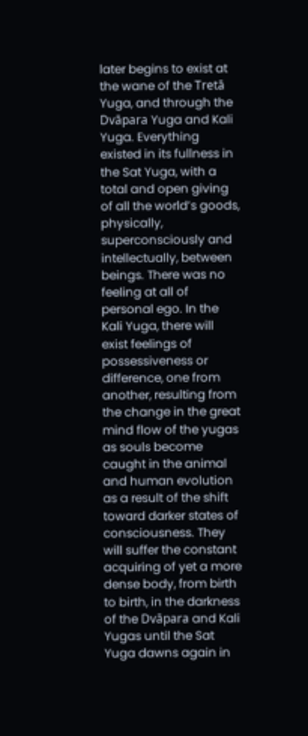later begins to exist at the wane of the Tretā Yuga, and through the Dvāpara Yuga and Kali Yuga. Everything existed in its fullness in the Sat Yuga, with a total and open giving of all the world’s goods, physically, superconsciously and intellectually, between beings. There was no feeling at all of personal ego. In the Kali Yuga, there will exist feelings of possessiveness or difference, one from another, resulting from the change in the great mind flow of the yugas as souls become caught in the animal and human evolution as a result of the shift toward darker states of consciousness. They will suffer the constant acquiring of yet a more dense body, from birth to birth, in the darkness of the Dvāpara and Kali Yugas until the Sat Yuga dawns again in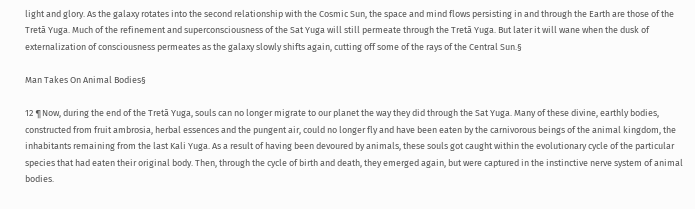light and glory. As the galaxy rotates into the second relationship with the Cosmic Sun, the space and mind flows persisting in and through the Earth are those of the Tretā Yuga. Much of the refinement and superconsciousness of the Sat Yuga will still permeate through the Tretā Yuga. But later it will wane when the dusk of externalization of consciousness permeates as the galaxy slowly shifts again, cutting off some of the rays of the Central Sun.§

Man Takes On Animal Bodies§

12 ¶Now, during the end of the Tretā Yuga, souls can no longer migrate to our planet the way they did through the Sat Yuga. Many of these divine, earthly bodies, constructed from fruit ambrosia, herbal essences and the pungent air, could no longer fly and have been eaten by the carnivorous beings of the animal kingdom, the inhabitants remaining from the last Kali Yuga. As a result of having been devoured by animals, these souls got caught within the evolutionary cycle of the particular species that had eaten their original body. Then, through the cycle of birth and death, they emerged again, but were captured in the instinctive nerve system of animal bodies.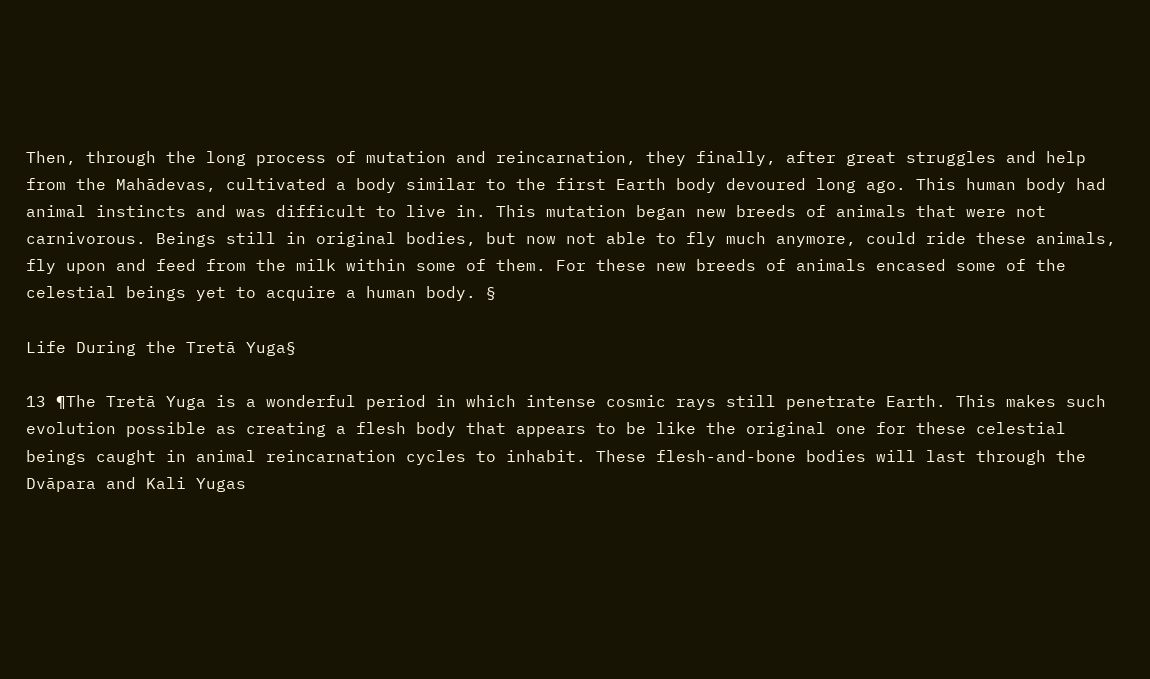Then, through the long process of mutation and reincarnation, they finally, after great struggles and help from the Mahādevas, cultivated a body similar to the first Earth body devoured long ago. This human body had animal instincts and was difficult to live in. This mutation began new breeds of animals that were not carnivorous. Beings still in original bodies, but now not able to fly much anymore, could ride these animals, fly upon and feed from the milk within some of them. For these new breeds of animals encased some of the celestial beings yet to acquire a human body. §

Life During the Tretā Yuga§

13 ¶The Tretā Yuga is a wonderful period in which intense cosmic rays still penetrate Earth. This makes such evolution possible as creating a flesh body that appears to be like the original one for these celestial beings caught in animal reincarnation cycles to inhabit. These flesh-and-bone bodies will last through the Dvāpara and Kali Yugas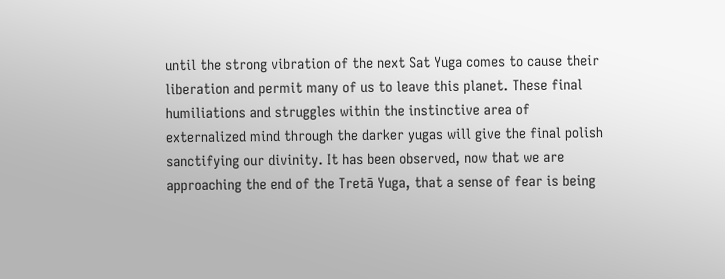until the strong vibration of the next Sat Yuga comes to cause their liberation and permit many of us to leave this planet. These final humiliations and struggles within the instinctive area of externalized mind through the darker yugas will give the final polish sanctifying our divinity. It has been observed, now that we are approaching the end of the Tretā Yuga, that a sense of fear is being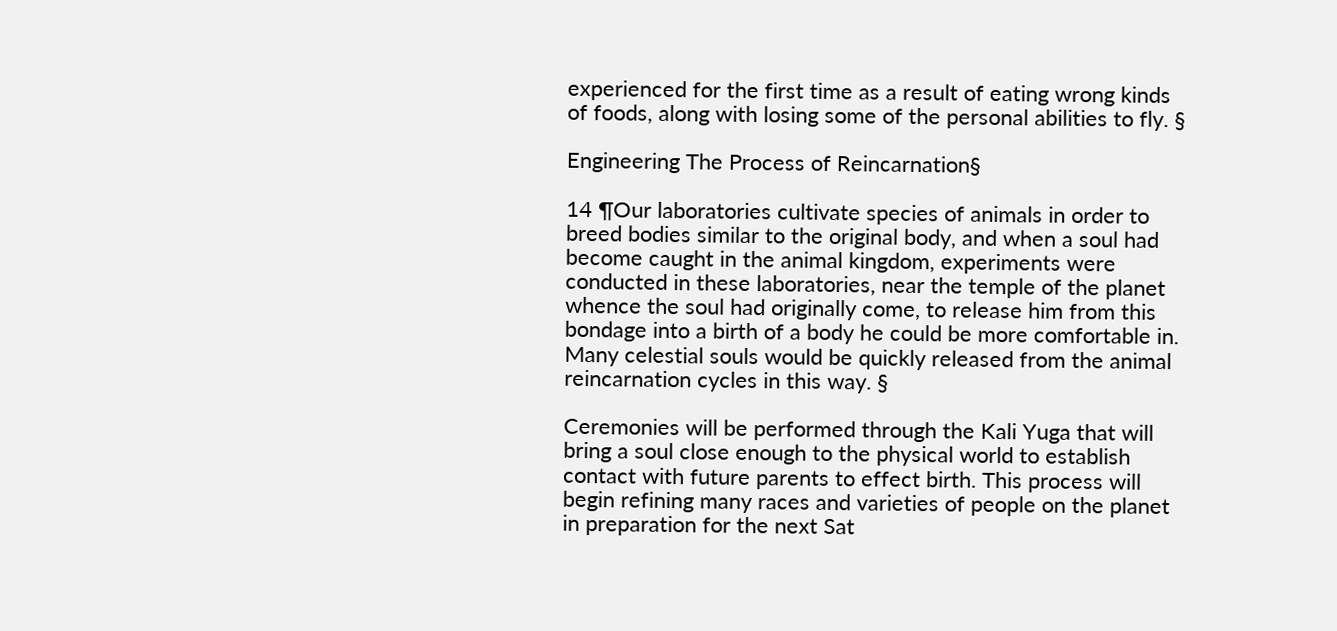experienced for the first time as a result of eating wrong kinds of foods, along with losing some of the personal abilities to fly. §

Engineering The Process of Reincarnation§

14 ¶Our laboratories cultivate species of animals in order to breed bodies similar to the original body, and when a soul had become caught in the animal kingdom, experiments were conducted in these laboratories, near the temple of the planet whence the soul had originally come, to release him from this bondage into a birth of a body he could be more comfortable in. Many celestial souls would be quickly released from the animal reincarnation cycles in this way. §

Ceremonies will be performed through the Kali Yuga that will bring a soul close enough to the physical world to establish contact with future parents to effect birth. This process will begin refining many races and varieties of people on the planet in preparation for the next Sat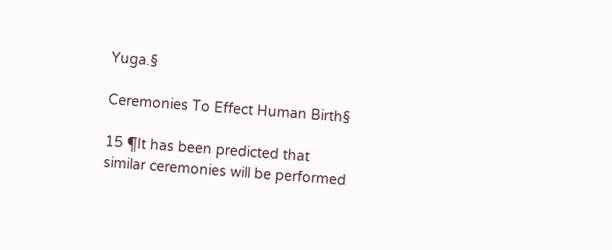Yuga.§

Ceremonies To Effect Human Birth§

15 ¶It has been predicted that similar ceremonies will be performed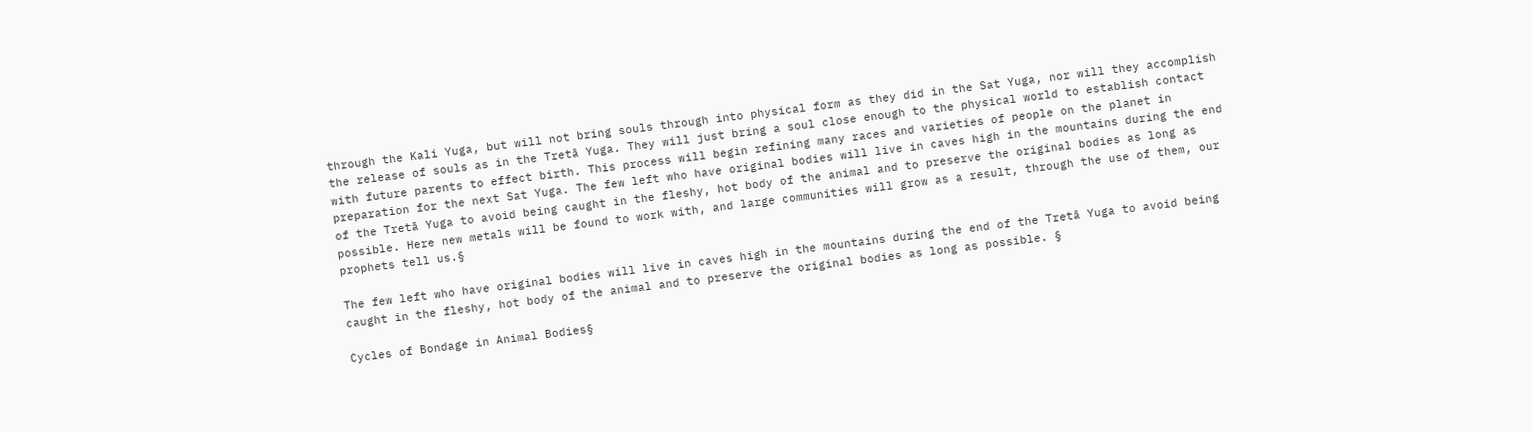through the Kali Yuga, but will not bring souls through into physical form as they did in the Sat Yuga, nor will they accomplish the release of souls as in the Tretā Yuga. They will just bring a soul close enough to the physical world to establish contact with future parents to effect birth. This process will begin refining many races and varieties of people on the planet in preparation for the next Sat Yuga. The few left who have original bodies will live in caves high in the mountains during the end of the Tretā Yuga to avoid being caught in the fleshy, hot body of the animal and to preserve the original bodies as long as possible. Here new metals will be found to work with, and large communities will grow as a result, through the use of them, our prophets tell us.§

The few left who have original bodies will live in caves high in the mountains during the end of the Tretā Yuga to avoid being caught in the fleshy, hot body of the animal and to preserve the original bodies as long as possible. §

Cycles of Bondage in Animal Bodies§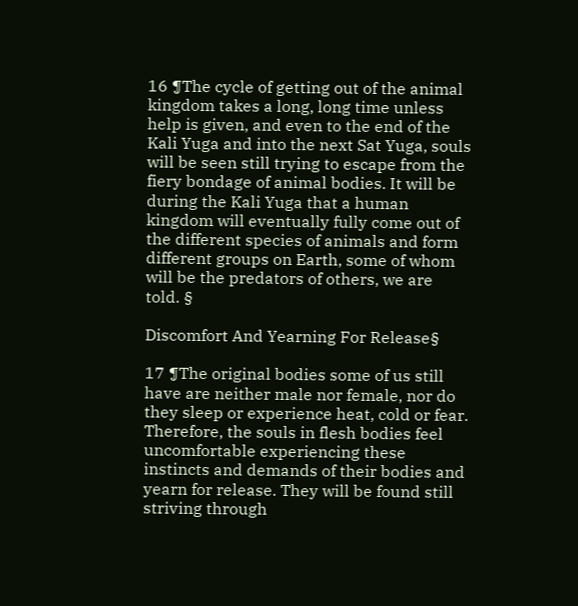16 ¶The cycle of getting out of the animal kingdom takes a long, long time unless help is given, and even to the end of the Kali Yuga and into the next Sat Yuga, souls will be seen still trying to escape from the fiery bondage of animal bodies. It will be during the Kali Yuga that a human kingdom will eventually fully come out of the different species of animals and form different groups on Earth, some of whom will be the predators of others, we are told. §

Discomfort And Yearning For Release§

17 ¶The original bodies some of us still have are neither male nor female, nor do they sleep or experience heat, cold or fear. Therefore, the souls in flesh bodies feel uncomfortable experiencing these instincts and demands of their bodies and yearn for release. They will be found still striving through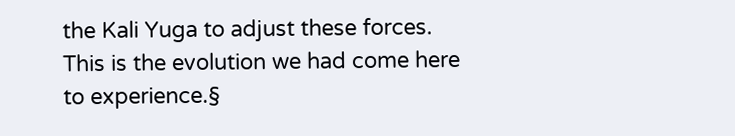the Kali Yuga to adjust these forces. This is the evolution we had come here to experience.§